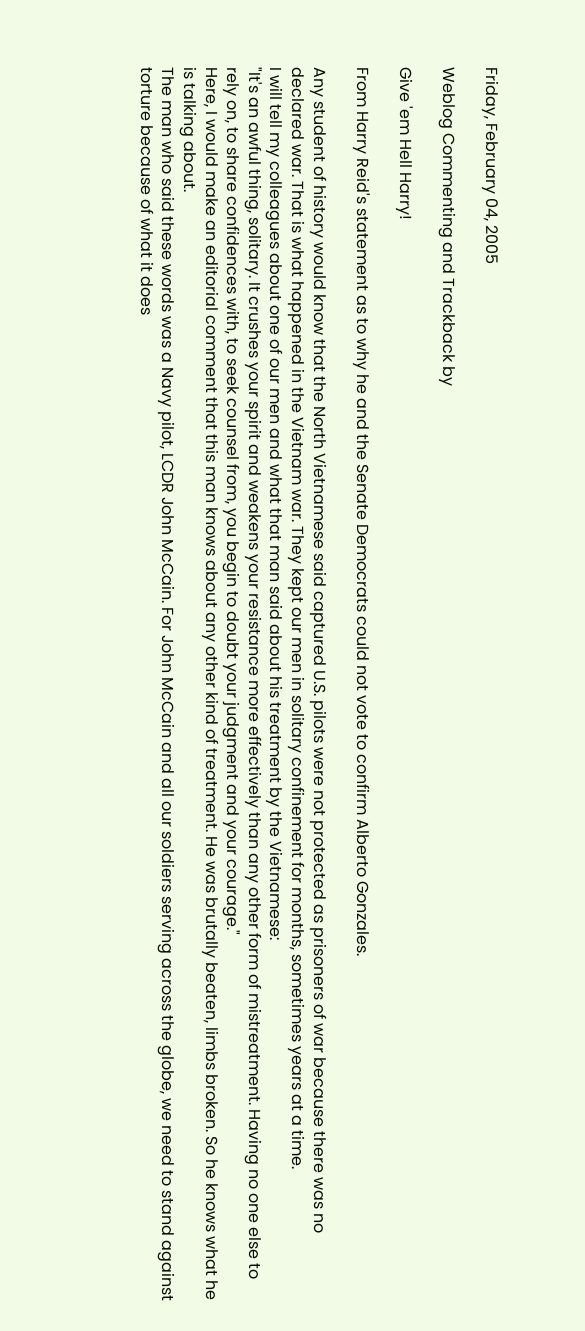Friday, February 04, 2005

Weblog Commenting and Trackback by

Give 'em Hell Harry!

From Harry Reid's statement as to why he and the Senate Democrats could not vote to confirm Alberto Gonzales.

Any student of history would know that the North Vietnamese said captured U.S. pilots were not protected as prisoners of war because there was no declared war. That is what happened in the Vietnam war. They kept our men in solitary confinement for months, sometimes years at a time.
I will tell my colleagues about one of our men and what that man said about his treatment by the Vietnamese:
"It's an awful thing, solitary. It crushes your spirit and weakens your resistance more effectively than any other form of mistreatment. Having no one else to rely on, to share confidences with, to seek counsel from, you begin to doubt your judgment and your courage."
Here, I would make an editorial comment that this man knows about any other kind of treatment. He was brutally beaten, limbs broken. So he knows what he is talking about.
The man who said these words was a Navy pilot, LCDR John McCain. For John McCain and all our soldiers serving across the globe, we need to stand against torture because of what it does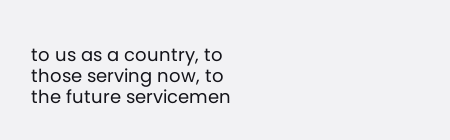to us as a country, to those serving now, to the future servicemen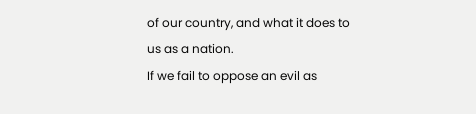of our country, and what it does to us as a nation.
If we fail to oppose an evil as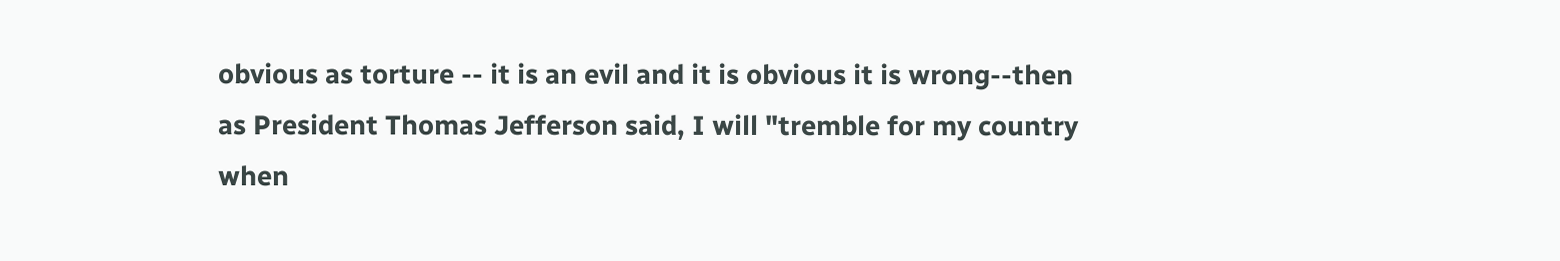obvious as torture -- it is an evil and it is obvious it is wrong--then as President Thomas Jefferson said, I will "tremble for my country when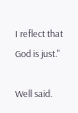I reflect that God is just."

Well said.